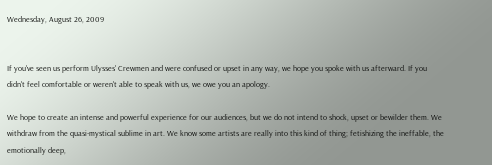Wednesday, August 26, 2009


If you've seen us perform Ulysses' Crewmen and were confused or upset in any way, we hope you spoke with us afterward. If you didn't feel comfortable or weren't able to speak with us, we owe you an apology.

We hope to create an intense and powerful experience for our audiences, but we do not intend to shock, upset or bewilder them. We withdraw from the quasi-mystical sublime in art. We know some artists are really into this kind of thing; fetishizing the ineffable, the emotionally deep,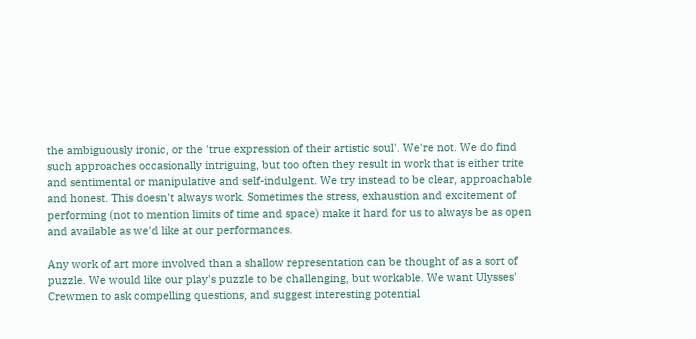the ambiguously ironic, or the 'true expression of their artistic soul'. We're not. We do find such approaches occasionally intriguing, but too often they result in work that is either trite and sentimental or manipulative and self-indulgent. We try instead to be clear, approachable and honest. This doesn't always work. Sometimes the stress, exhaustion and excitement of performing (not to mention limits of time and space) make it hard for us to always be as open and available as we'd like at our performances.

Any work of art more involved than a shallow representation can be thought of as a sort of puzzle. We would like our play's puzzle to be challenging, but workable. We want Ulysses' Crewmen to ask compelling questions, and suggest interesting potential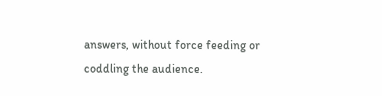answers, without force feeding or coddling the audience.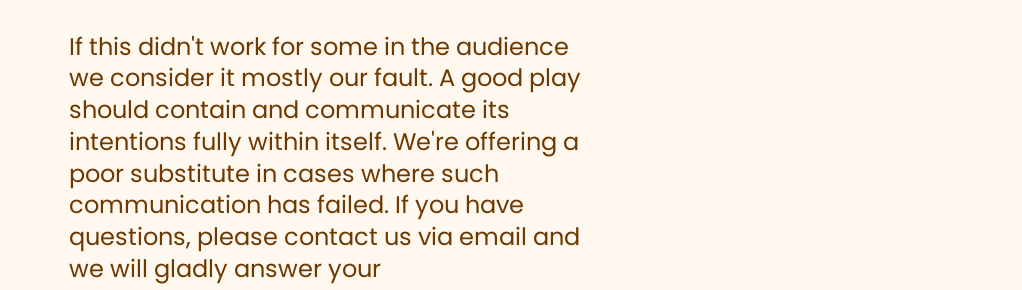If this didn't work for some in the audience we consider it mostly our fault. A good play should contain and communicate its intentions fully within itself. We're offering a poor substitute in cases where such communication has failed. If you have questions, please contact us via email and we will gladly answer your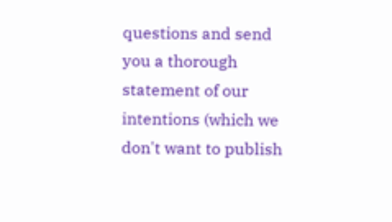questions and send you a thorough statement of our intentions (which we don't want to publish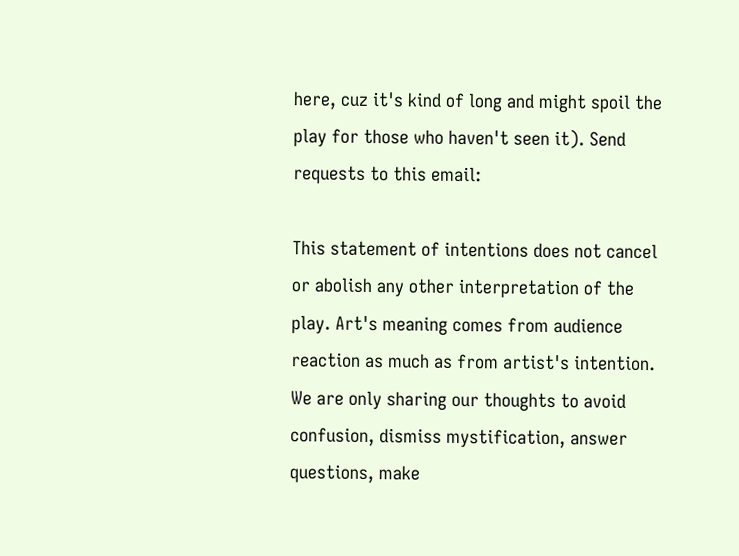here, cuz it's kind of long and might spoil the play for those who haven't seen it). Send requests to this email:

This statement of intentions does not cancel or abolish any other interpretation of the play. Art's meaning comes from audience reaction as much as from artist's intention. We are only sharing our thoughts to avoid confusion, dismiss mystification, answer questions, make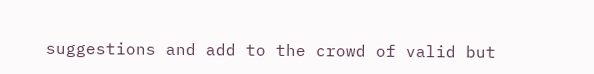suggestions and add to the crowd of valid but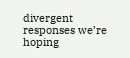divergent responses we’re hoping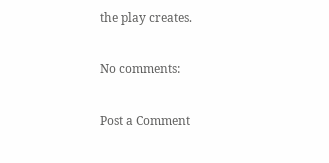the play creates.

No comments:

Post a Comment